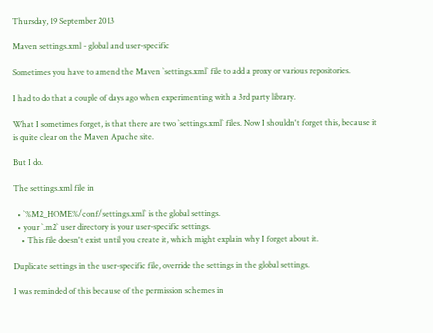Thursday, 19 September 2013

Maven settings.xml - global and user-specific

Sometimes you have to amend the Maven `settings.xml` file to add a proxy or various repositories.

I had to do that a couple of days ago when experimenting with a 3rd party library.

What I sometimes forget, is that there are two `settings.xml` files. Now I shouldn't forget this, because it is quite clear on the Maven Apache site.

But I do.

The settings.xml file in

  • `%M2_HOME%/conf/settings.xml` is the global settings.
  • your `.m2` user directory is your user-specific settings.
    • This file doesn't exist until you create it, which might explain why I forget about it.

Duplicate settings in the user-specific file, override the settings in the global settings.

I was reminded of this because of the permission schemes in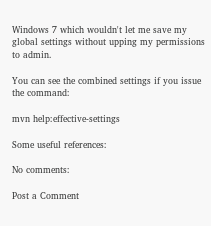Windows 7 which wouldn't let me save my global settings without upping my permissions to admin.

You can see the combined settings if you issue the command:

mvn help:effective-settings

Some useful references:

No comments:

Post a Comment